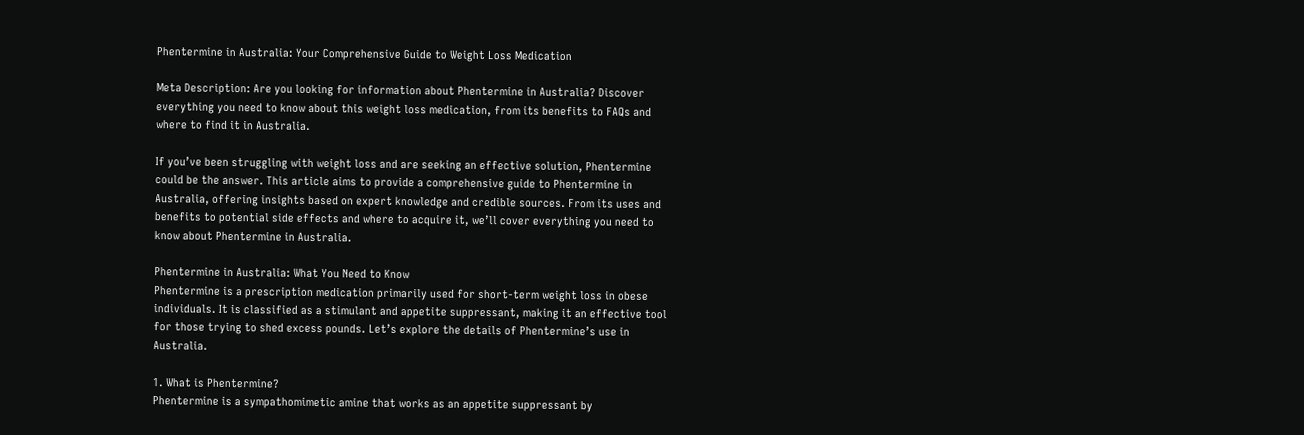Phentermine in Australia: Your Comprehensive Guide to Weight Loss Medication

Meta Description: Are you looking for information about Phentermine in Australia? Discover everything you need to know about this weight loss medication, from its benefits to FAQs and where to find it in Australia.

If you’ve been struggling with weight loss and are seeking an effective solution, Phentermine could be the answer. This article aims to provide a comprehensive guide to Phentermine in Australia, offering insights based on expert knowledge and credible sources. From its uses and benefits to potential side effects and where to acquire it, we’ll cover everything you need to know about Phentermine in Australia.

Phentermine in Australia: What You Need to Know
Phentermine is a prescription medication primarily used for short-term weight loss in obese individuals. It is classified as a stimulant and appetite suppressant, making it an effective tool for those trying to shed excess pounds. Let’s explore the details of Phentermine’s use in Australia.

1. What is Phentermine?
Phentermine is a sympathomimetic amine that works as an appetite suppressant by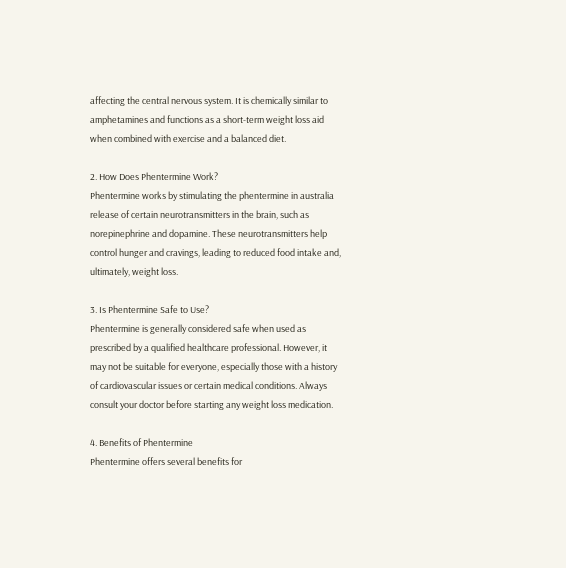affecting the central nervous system. It is chemically similar to amphetamines and functions as a short-term weight loss aid when combined with exercise and a balanced diet.

2. How Does Phentermine Work?
Phentermine works by stimulating the phentermine in australia release of certain neurotransmitters in the brain, such as norepinephrine and dopamine. These neurotransmitters help control hunger and cravings, leading to reduced food intake and, ultimately, weight loss.

3. Is Phentermine Safe to Use?
Phentermine is generally considered safe when used as prescribed by a qualified healthcare professional. However, it may not be suitable for everyone, especially those with a history of cardiovascular issues or certain medical conditions. Always consult your doctor before starting any weight loss medication.

4. Benefits of Phentermine
Phentermine offers several benefits for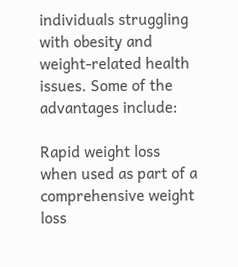individuals struggling with obesity and weight-related health issues. Some of the advantages include:

Rapid weight loss when used as part of a comprehensive weight loss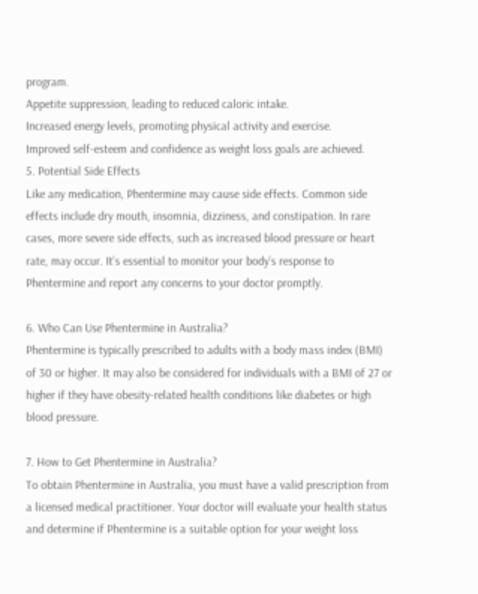program.
Appetite suppression, leading to reduced caloric intake.
Increased energy levels, promoting physical activity and exercise.
Improved self-esteem and confidence as weight loss goals are achieved.
5. Potential Side Effects
Like any medication, Phentermine may cause side effects. Common side effects include dry mouth, insomnia, dizziness, and constipation. In rare cases, more severe side effects, such as increased blood pressure or heart rate, may occur. It’s essential to monitor your body’s response to Phentermine and report any concerns to your doctor promptly.

6. Who Can Use Phentermine in Australia?
Phentermine is typically prescribed to adults with a body mass index (BMI) of 30 or higher. It may also be considered for individuals with a BMI of 27 or higher if they have obesity-related health conditions like diabetes or high blood pressure.

7. How to Get Phentermine in Australia?
To obtain Phentermine in Australia, you must have a valid prescription from a licensed medical practitioner. Your doctor will evaluate your health status and determine if Phentermine is a suitable option for your weight loss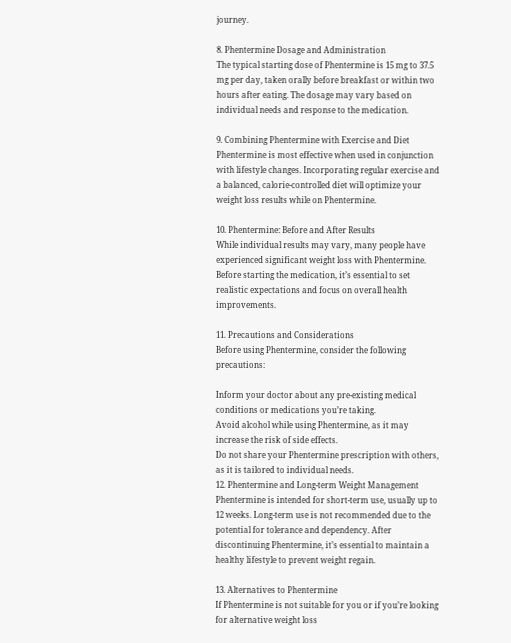journey.

8. Phentermine Dosage and Administration
The typical starting dose of Phentermine is 15 mg to 37.5 mg per day, taken orally before breakfast or within two hours after eating. The dosage may vary based on individual needs and response to the medication.

9. Combining Phentermine with Exercise and Diet
Phentermine is most effective when used in conjunction with lifestyle changes. Incorporating regular exercise and a balanced, calorie-controlled diet will optimize your weight loss results while on Phentermine.

10. Phentermine: Before and After Results
While individual results may vary, many people have experienced significant weight loss with Phentermine. Before starting the medication, it’s essential to set realistic expectations and focus on overall health improvements.

11. Precautions and Considerations
Before using Phentermine, consider the following precautions:

Inform your doctor about any pre-existing medical conditions or medications you’re taking.
Avoid alcohol while using Phentermine, as it may increase the risk of side effects.
Do not share your Phentermine prescription with others, as it is tailored to individual needs.
12. Phentermine and Long-term Weight Management
Phentermine is intended for short-term use, usually up to 12 weeks. Long-term use is not recommended due to the potential for tolerance and dependency. After discontinuing Phentermine, it’s essential to maintain a healthy lifestyle to prevent weight regain.

13. Alternatives to Phentermine
If Phentermine is not suitable for you or if you’re looking for alternative weight loss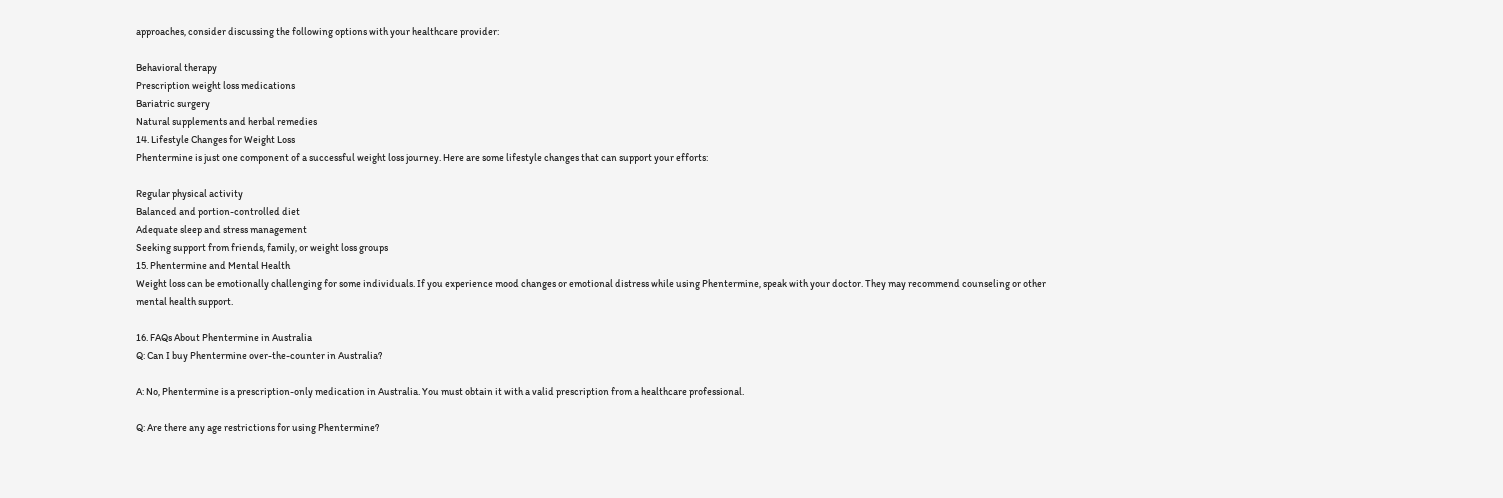approaches, consider discussing the following options with your healthcare provider:

Behavioral therapy
Prescription weight loss medications
Bariatric surgery
Natural supplements and herbal remedies
14. Lifestyle Changes for Weight Loss
Phentermine is just one component of a successful weight loss journey. Here are some lifestyle changes that can support your efforts:

Regular physical activity
Balanced and portion-controlled diet
Adequate sleep and stress management
Seeking support from friends, family, or weight loss groups
15. Phentermine and Mental Health
Weight loss can be emotionally challenging for some individuals. If you experience mood changes or emotional distress while using Phentermine, speak with your doctor. They may recommend counseling or other mental health support.

16. FAQs About Phentermine in Australia
Q: Can I buy Phentermine over-the-counter in Australia?

A: No, Phentermine is a prescription-only medication in Australia. You must obtain it with a valid prescription from a healthcare professional.

Q: Are there any age restrictions for using Phentermine?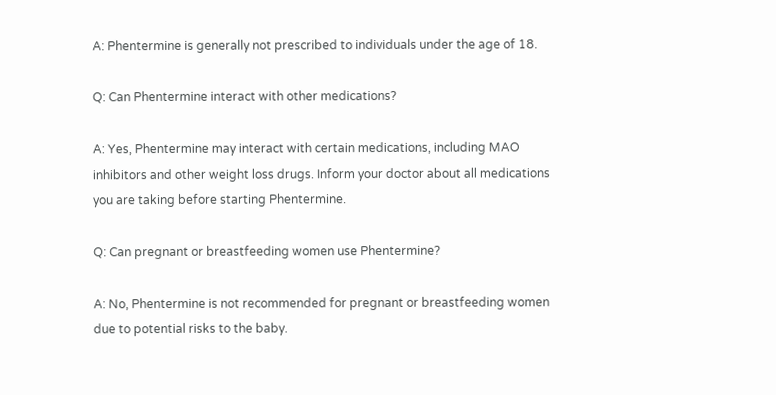A: Phentermine is generally not prescribed to individuals under the age of 18.

Q: Can Phentermine interact with other medications?

A: Yes, Phentermine may interact with certain medications, including MAO inhibitors and other weight loss drugs. Inform your doctor about all medications you are taking before starting Phentermine.

Q: Can pregnant or breastfeeding women use Phentermine?

A: No, Phentermine is not recommended for pregnant or breastfeeding women due to potential risks to the baby.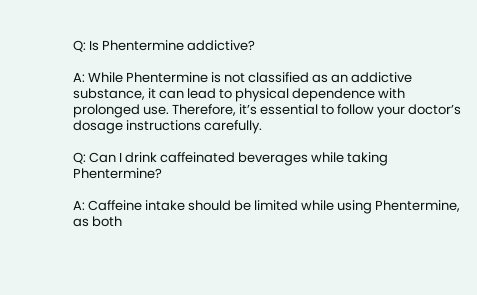Q: Is Phentermine addictive?

A: While Phentermine is not classified as an addictive substance, it can lead to physical dependence with prolonged use. Therefore, it’s essential to follow your doctor’s dosage instructions carefully.

Q: Can I drink caffeinated beverages while taking Phentermine?

A: Caffeine intake should be limited while using Phentermine, as both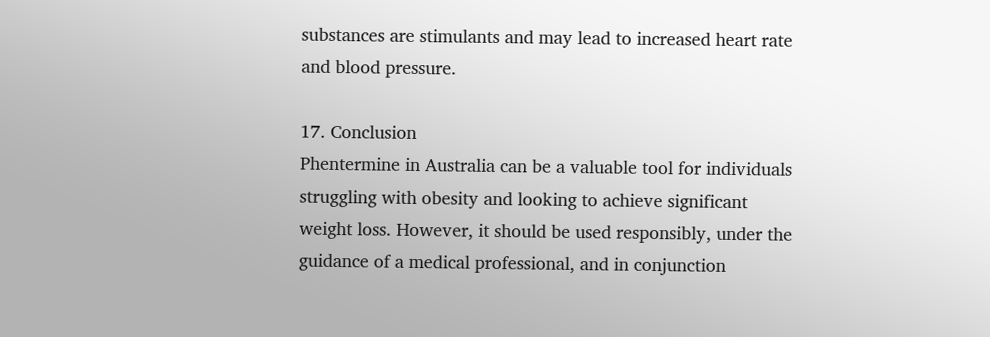substances are stimulants and may lead to increased heart rate and blood pressure.

17. Conclusion
Phentermine in Australia can be a valuable tool for individuals struggling with obesity and looking to achieve significant weight loss. However, it should be used responsibly, under the guidance of a medical professional, and in conjunction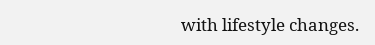with lifestyle changes.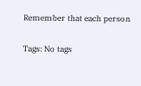Remember that each person

Tags: No tags